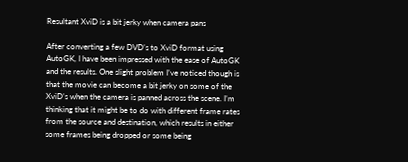Resultant XviD is a bit jerky when camera pans

After converting a few DVD’s to XviD format using AutoGK, I have been impressed with the ease of AutoGK and the results. One slight problem I’ve noticed though is that the movie can become a bit jerky on some of the XviD’s when the camera is panned across the scene. I’m thinking that it might be to do with different frame rates from the source and destination, which results in either some frames being dropped or some being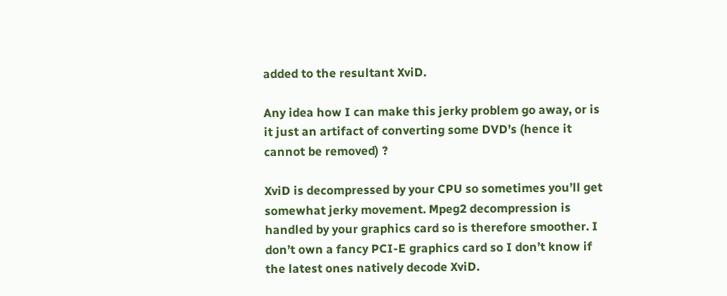added to the resultant XviD.

Any idea how I can make this jerky problem go away, or is it just an artifact of converting some DVD’s (hence it cannot be removed) ?

XviD is decompressed by your CPU so sometimes you’ll get somewhat jerky movement. Mpeg2 decompression is handled by your graphics card so is therefore smoother. I don’t own a fancy PCI-E graphics card so I don’t know if the latest ones natively decode XviD.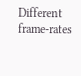Different frame-rates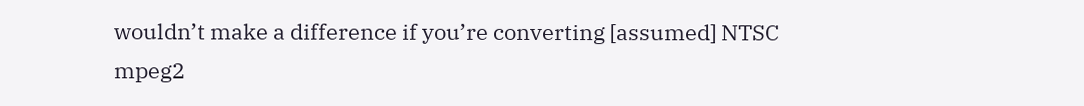wouldn’t make a difference if you’re converting [assumed] NTSC mpeg2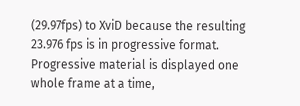(29.97fps) to XviD because the resulting 23.976 fps is in progressive format. Progressive material is displayed one whole frame at a time,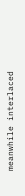meanwhile interlaced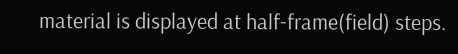material is displayed at half-frame(field) steps.